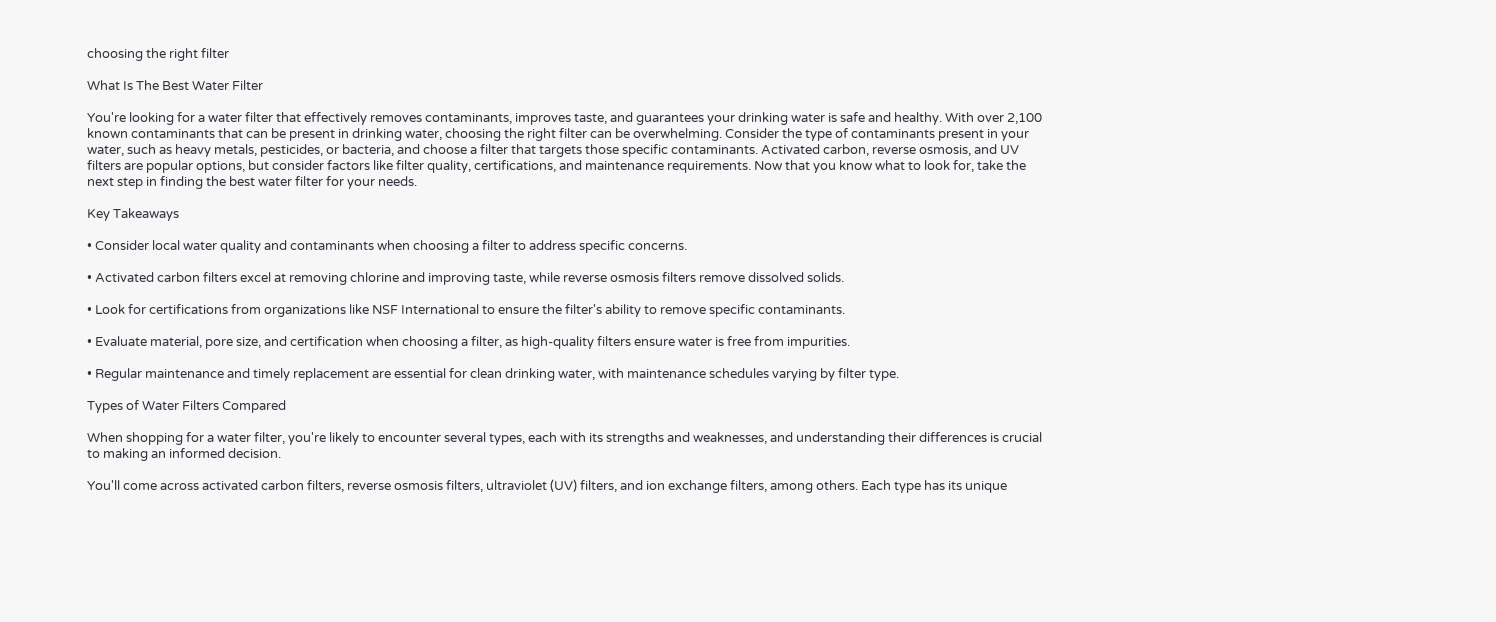choosing the right filter

What Is The Best Water Filter

You're looking for a water filter that effectively removes contaminants, improves taste, and guarantees your drinking water is safe and healthy. With over 2,100 known contaminants that can be present in drinking water, choosing the right filter can be overwhelming. Consider the type of contaminants present in your water, such as heavy metals, pesticides, or bacteria, and choose a filter that targets those specific contaminants. Activated carbon, reverse osmosis, and UV filters are popular options, but consider factors like filter quality, certifications, and maintenance requirements. Now that you know what to look for, take the next step in finding the best water filter for your needs.

Key Takeaways

• Consider local water quality and contaminants when choosing a filter to address specific concerns.

• Activated carbon filters excel at removing chlorine and improving taste, while reverse osmosis filters remove dissolved solids.

• Look for certifications from organizations like NSF International to ensure the filter's ability to remove specific contaminants.

• Evaluate material, pore size, and certification when choosing a filter, as high-quality filters ensure water is free from impurities.

• Regular maintenance and timely replacement are essential for clean drinking water, with maintenance schedules varying by filter type.

Types of Water Filters Compared

When shopping for a water filter, you're likely to encounter several types, each with its strengths and weaknesses, and understanding their differences is crucial to making an informed decision.

You'll come across activated carbon filters, reverse osmosis filters, ultraviolet (UV) filters, and ion exchange filters, among others. Each type has its unique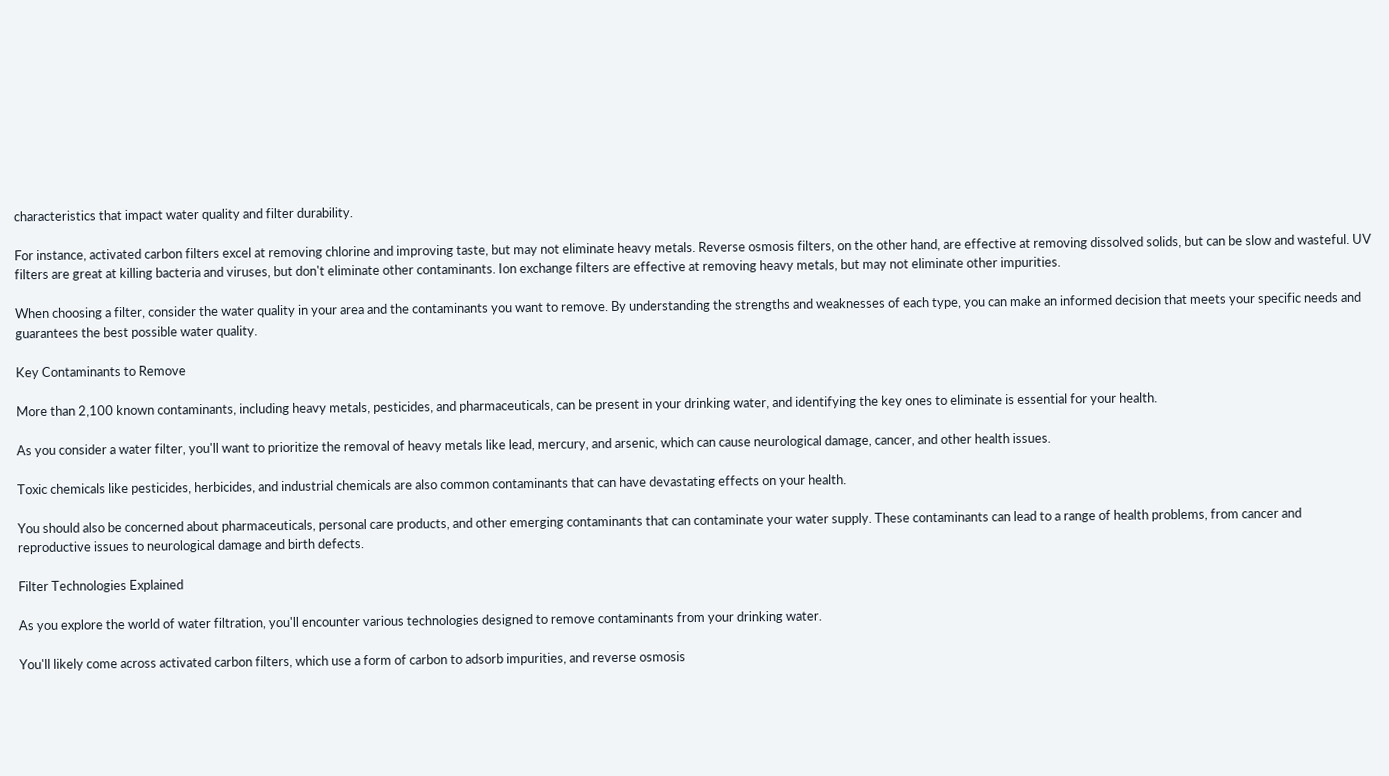characteristics that impact water quality and filter durability.

For instance, activated carbon filters excel at removing chlorine and improving taste, but may not eliminate heavy metals. Reverse osmosis filters, on the other hand, are effective at removing dissolved solids, but can be slow and wasteful. UV filters are great at killing bacteria and viruses, but don't eliminate other contaminants. Ion exchange filters are effective at removing heavy metals, but may not eliminate other impurities.

When choosing a filter, consider the water quality in your area and the contaminants you want to remove. By understanding the strengths and weaknesses of each type, you can make an informed decision that meets your specific needs and guarantees the best possible water quality.

Key Contaminants to Remove

More than 2,100 known contaminants, including heavy metals, pesticides, and pharmaceuticals, can be present in your drinking water, and identifying the key ones to eliminate is essential for your health.

As you consider a water filter, you'll want to prioritize the removal of heavy metals like lead, mercury, and arsenic, which can cause neurological damage, cancer, and other health issues.

Toxic chemicals like pesticides, herbicides, and industrial chemicals are also common contaminants that can have devastating effects on your health.

You should also be concerned about pharmaceuticals, personal care products, and other emerging contaminants that can contaminate your water supply. These contaminants can lead to a range of health problems, from cancer and reproductive issues to neurological damage and birth defects.

Filter Technologies Explained

As you explore the world of water filtration, you'll encounter various technologies designed to remove contaminants from your drinking water.

You'll likely come across activated carbon filters, which use a form of carbon to adsorb impurities, and reverse osmosis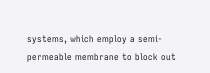systems, which employ a semi-permeable membrane to block out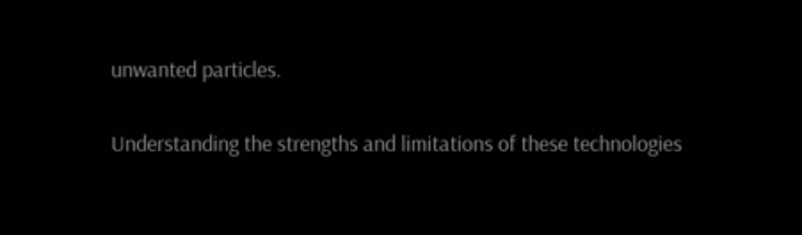unwanted particles.

Understanding the strengths and limitations of these technologies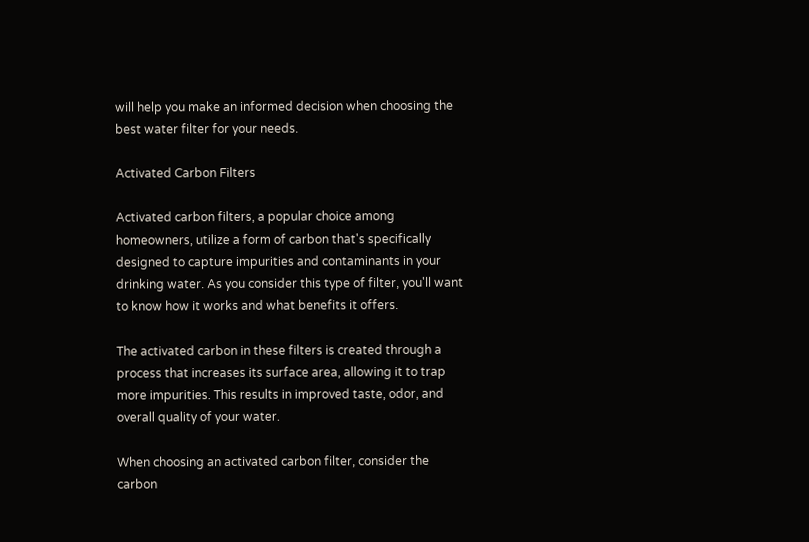will help you make an informed decision when choosing the best water filter for your needs.

Activated Carbon Filters

Activated carbon filters, a popular choice among homeowners, utilize a form of carbon that's specifically designed to capture impurities and contaminants in your drinking water. As you consider this type of filter, you'll want to know how it works and what benefits it offers.

The activated carbon in these filters is created through a process that increases its surface area, allowing it to trap more impurities. This results in improved taste, odor, and overall quality of your water.

When choosing an activated carbon filter, consider the carbon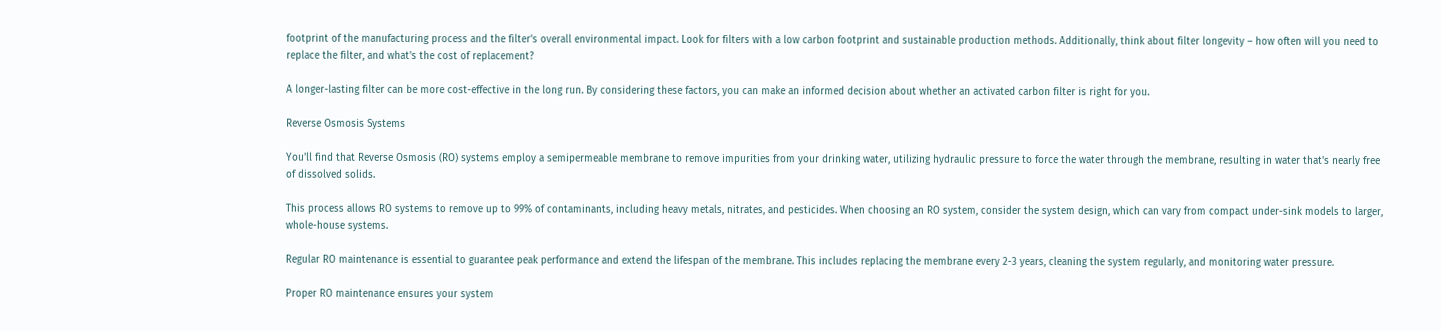footprint of the manufacturing process and the filter's overall environmental impact. Look for filters with a low carbon footprint and sustainable production methods. Additionally, think about filter longevity – how often will you need to replace the filter, and what's the cost of replacement?

A longer-lasting filter can be more cost-effective in the long run. By considering these factors, you can make an informed decision about whether an activated carbon filter is right for you.

Reverse Osmosis Systems

You'll find that Reverse Osmosis (RO) systems employ a semipermeable membrane to remove impurities from your drinking water, utilizing hydraulic pressure to force the water through the membrane, resulting in water that's nearly free of dissolved solids.

This process allows RO systems to remove up to 99% of contaminants, including heavy metals, nitrates, and pesticides. When choosing an RO system, consider the system design, which can vary from compact under-sink models to larger, whole-house systems.

Regular RO maintenance is essential to guarantee peak performance and extend the lifespan of the membrane. This includes replacing the membrane every 2-3 years, cleaning the system regularly, and monitoring water pressure.

Proper RO maintenance ensures your system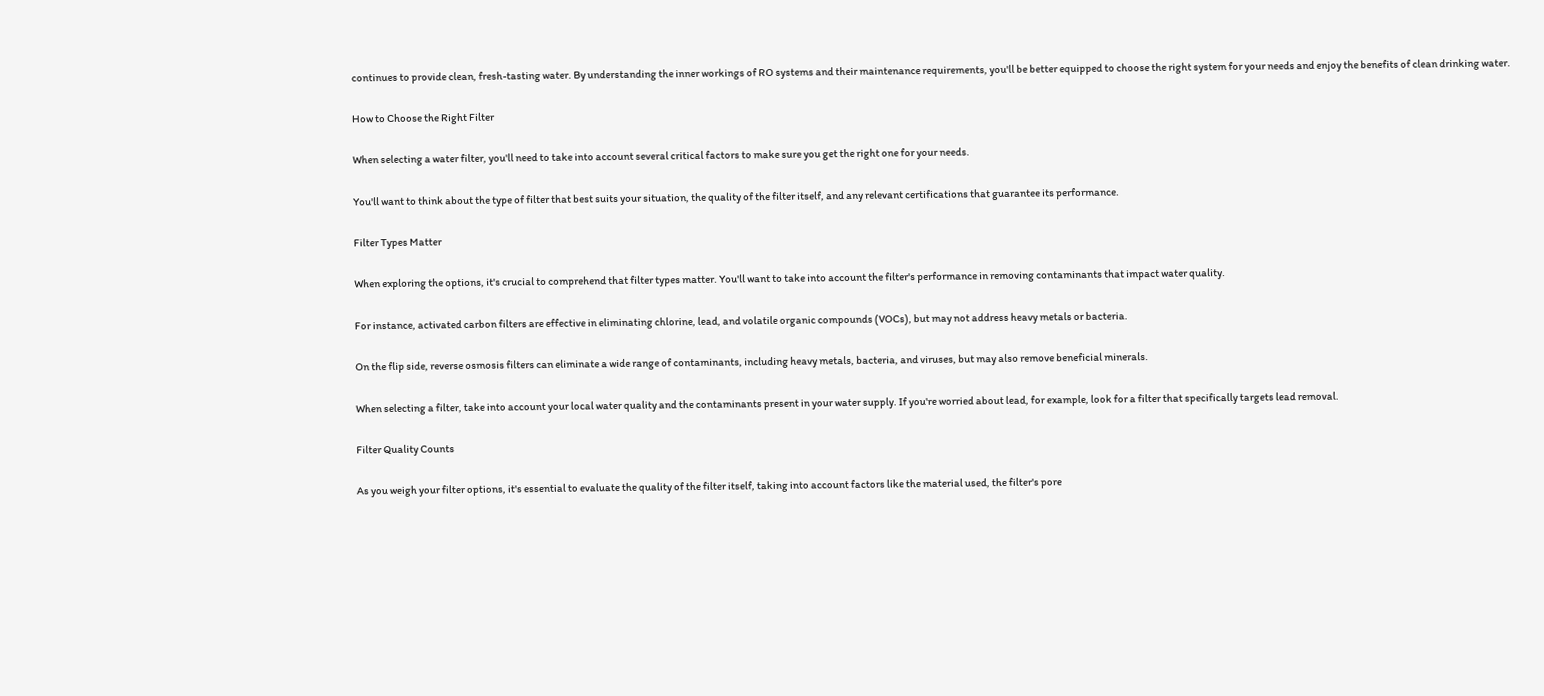continues to provide clean, fresh-tasting water. By understanding the inner workings of RO systems and their maintenance requirements, you'll be better equipped to choose the right system for your needs and enjoy the benefits of clean drinking water.

How to Choose the Right Filter

When selecting a water filter, you'll need to take into account several critical factors to make sure you get the right one for your needs.

You'll want to think about the type of filter that best suits your situation, the quality of the filter itself, and any relevant certifications that guarantee its performance.

Filter Types Matter

When exploring the options, it's crucial to comprehend that filter types matter. You'll want to take into account the filter's performance in removing contaminants that impact water quality.

For instance, activated carbon filters are effective in eliminating chlorine, lead, and volatile organic compounds (VOCs), but may not address heavy metals or bacteria.

On the flip side, reverse osmosis filters can eliminate a wide range of contaminants, including heavy metals, bacteria, and viruses, but may also remove beneficial minerals.

When selecting a filter, take into account your local water quality and the contaminants present in your water supply. If you're worried about lead, for example, look for a filter that specifically targets lead removal.

Filter Quality Counts

As you weigh your filter options, it's essential to evaluate the quality of the filter itself, taking into account factors like the material used, the filter's pore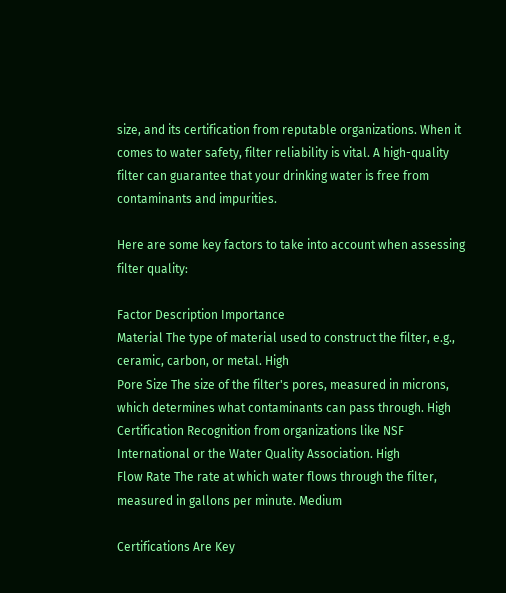size, and its certification from reputable organizations. When it comes to water safety, filter reliability is vital. A high-quality filter can guarantee that your drinking water is free from contaminants and impurities.

Here are some key factors to take into account when assessing filter quality:

Factor Description Importance
Material The type of material used to construct the filter, e.g., ceramic, carbon, or metal. High
Pore Size The size of the filter's pores, measured in microns, which determines what contaminants can pass through. High
Certification Recognition from organizations like NSF International or the Water Quality Association. High
Flow Rate The rate at which water flows through the filter, measured in gallons per minute. Medium

Certifications Are Key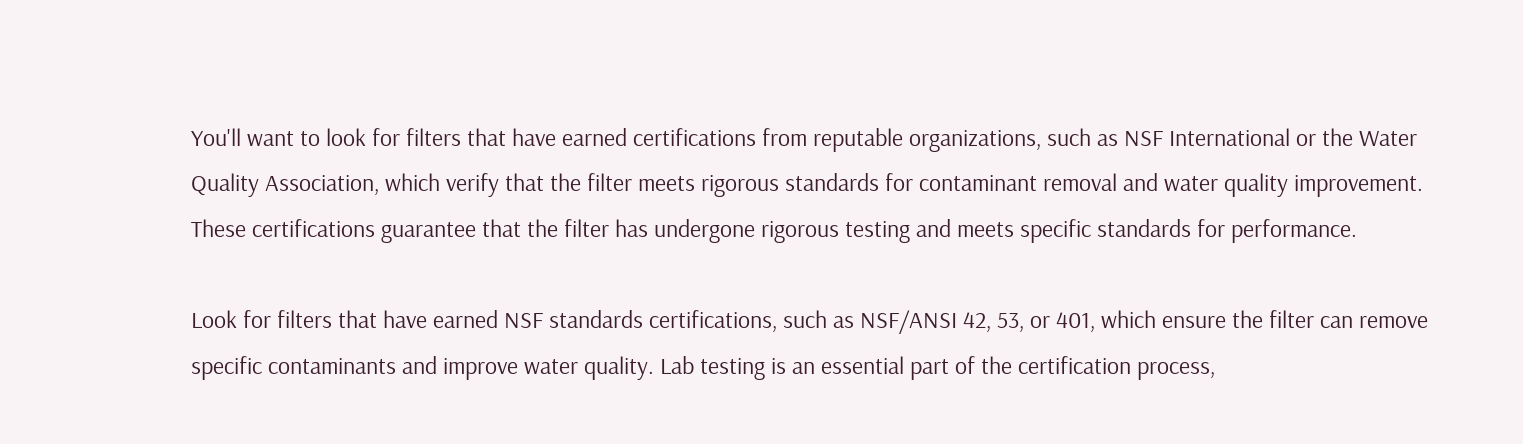You'll want to look for filters that have earned certifications from reputable organizations, such as NSF International or the Water Quality Association, which verify that the filter meets rigorous standards for contaminant removal and water quality improvement. These certifications guarantee that the filter has undergone rigorous testing and meets specific standards for performance.

Look for filters that have earned NSF standards certifications, such as NSF/ANSI 42, 53, or 401, which ensure the filter can remove specific contaminants and improve water quality. Lab testing is an essential part of the certification process,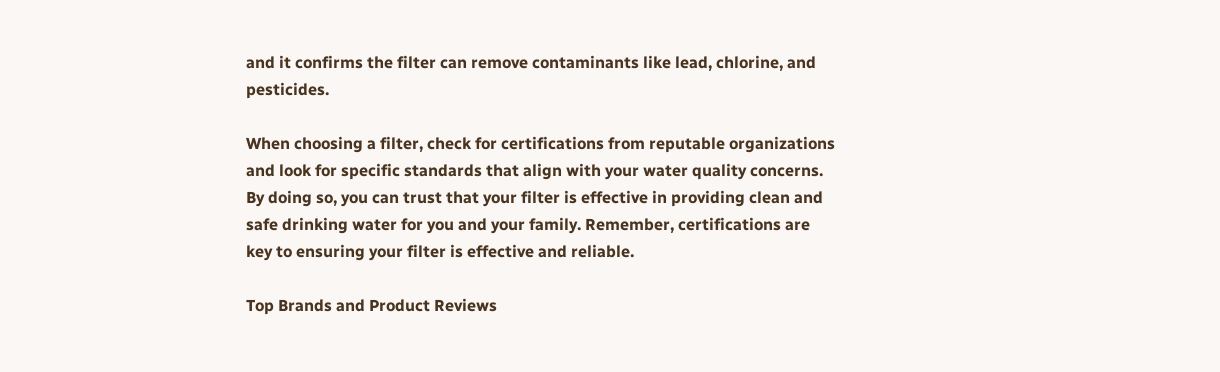and it confirms the filter can remove contaminants like lead, chlorine, and pesticides.

When choosing a filter, check for certifications from reputable organizations and look for specific standards that align with your water quality concerns. By doing so, you can trust that your filter is effective in providing clean and safe drinking water for you and your family. Remember, certifications are key to ensuring your filter is effective and reliable.

Top Brands and Product Reviews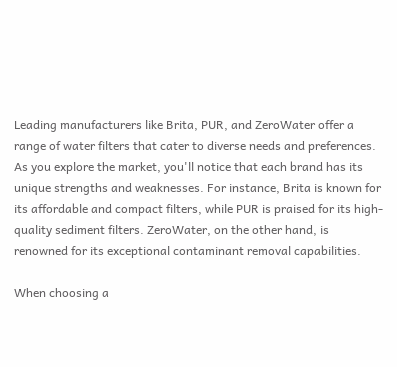Leading manufacturers like Brita, PUR, and ZeroWater offer a range of water filters that cater to diverse needs and preferences. As you explore the market, you'll notice that each brand has its unique strengths and weaknesses. For instance, Brita is known for its affordable and compact filters, while PUR is praised for its high-quality sediment filters. ZeroWater, on the other hand, is renowned for its exceptional contaminant removal capabilities.

When choosing a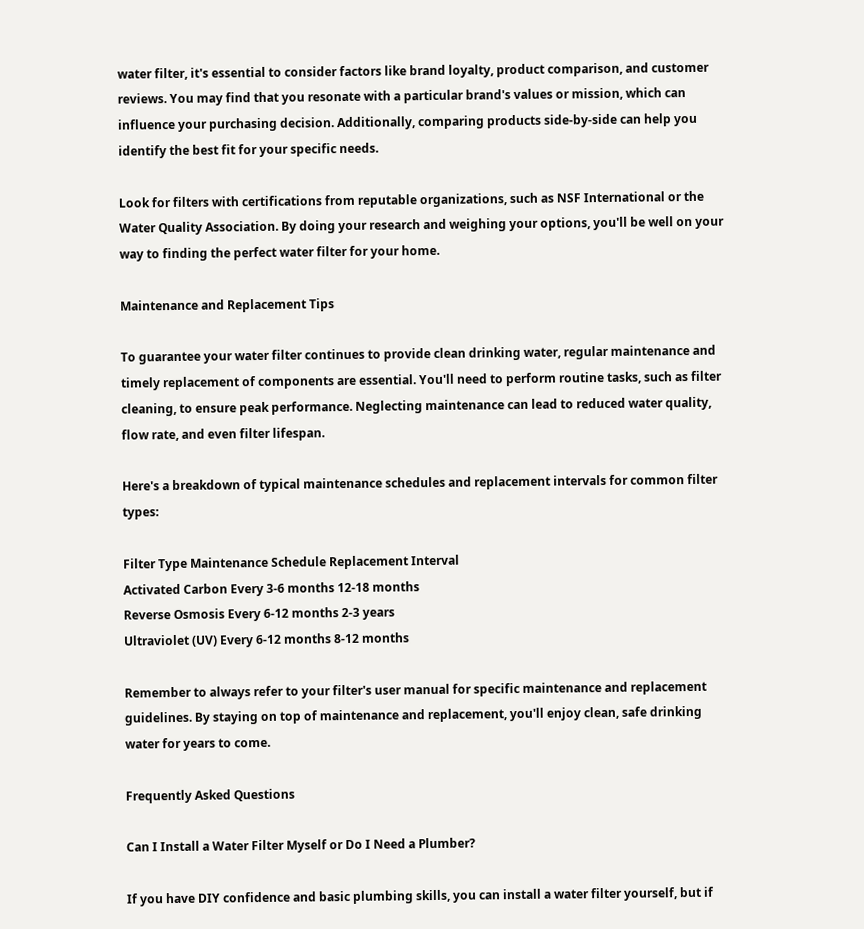water filter, it's essential to consider factors like brand loyalty, product comparison, and customer reviews. You may find that you resonate with a particular brand's values or mission, which can influence your purchasing decision. Additionally, comparing products side-by-side can help you identify the best fit for your specific needs.

Look for filters with certifications from reputable organizations, such as NSF International or the Water Quality Association. By doing your research and weighing your options, you'll be well on your way to finding the perfect water filter for your home.

Maintenance and Replacement Tips

To guarantee your water filter continues to provide clean drinking water, regular maintenance and timely replacement of components are essential. You'll need to perform routine tasks, such as filter cleaning, to ensure peak performance. Neglecting maintenance can lead to reduced water quality, flow rate, and even filter lifespan.

Here's a breakdown of typical maintenance schedules and replacement intervals for common filter types:

Filter Type Maintenance Schedule Replacement Interval
Activated Carbon Every 3-6 months 12-18 months
Reverse Osmosis Every 6-12 months 2-3 years
Ultraviolet (UV) Every 6-12 months 8-12 months

Remember to always refer to your filter's user manual for specific maintenance and replacement guidelines. By staying on top of maintenance and replacement, you'll enjoy clean, safe drinking water for years to come.

Frequently Asked Questions

Can I Install a Water Filter Myself or Do I Need a Plumber?

If you have DIY confidence and basic plumbing skills, you can install a water filter yourself, but if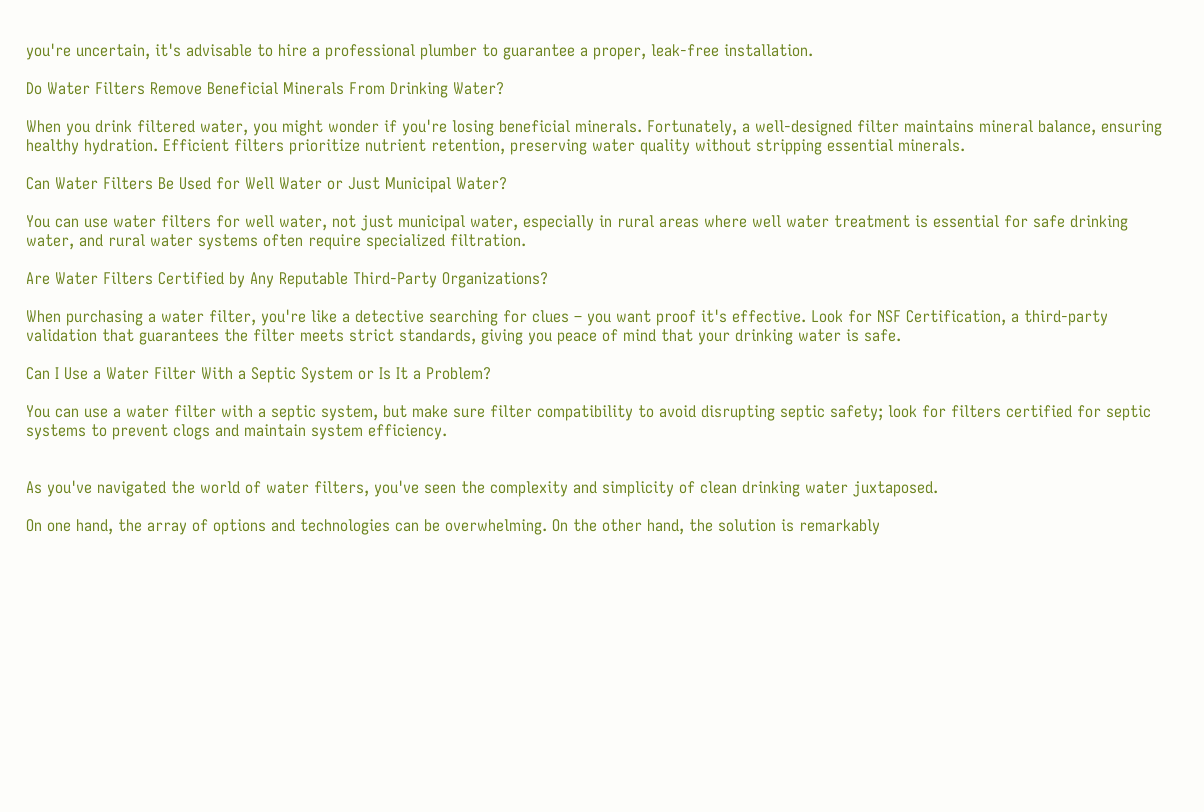you're uncertain, it's advisable to hire a professional plumber to guarantee a proper, leak-free installation.

Do Water Filters Remove Beneficial Minerals From Drinking Water?

When you drink filtered water, you might wonder if you're losing beneficial minerals. Fortunately, a well-designed filter maintains mineral balance, ensuring healthy hydration. Efficient filters prioritize nutrient retention, preserving water quality without stripping essential minerals.

Can Water Filters Be Used for Well Water or Just Municipal Water?

You can use water filters for well water, not just municipal water, especially in rural areas where well water treatment is essential for safe drinking water, and rural water systems often require specialized filtration.

Are Water Filters Certified by Any Reputable Third-Party Organizations?

When purchasing a water filter, you're like a detective searching for clues – you want proof it's effective. Look for NSF Certification, a third-party validation that guarantees the filter meets strict standards, giving you peace of mind that your drinking water is safe.

Can I Use a Water Filter With a Septic System or Is It a Problem?

You can use a water filter with a septic system, but make sure filter compatibility to avoid disrupting septic safety; look for filters certified for septic systems to prevent clogs and maintain system efficiency.


As you've navigated the world of water filters, you've seen the complexity and simplicity of clean drinking water juxtaposed.

On one hand, the array of options and technologies can be overwhelming. On the other hand, the solution is remarkably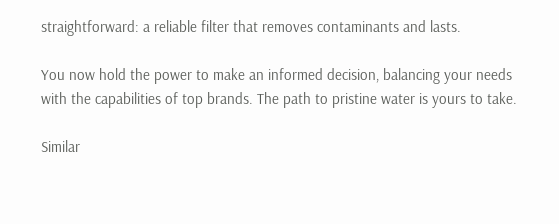straightforward: a reliable filter that removes contaminants and lasts.

You now hold the power to make an informed decision, balancing your needs with the capabilities of top brands. The path to pristine water is yours to take.

Similar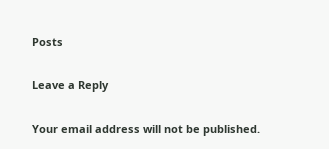Posts

Leave a Reply

Your email address will not be published.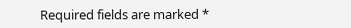Required fields are marked *